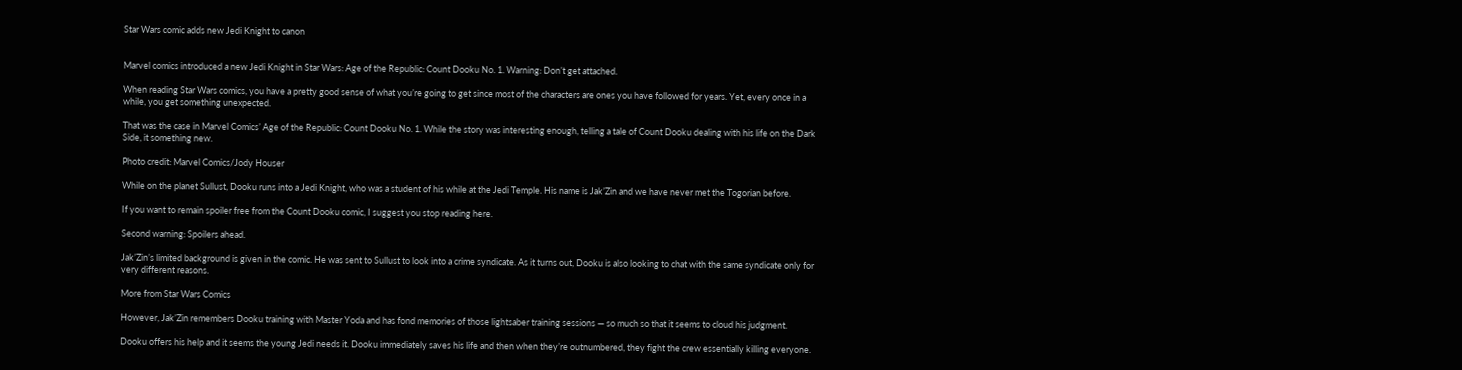Star Wars comic adds new Jedi Knight to canon


Marvel comics introduced a new Jedi Knight in Star Wars: Age of the Republic: Count Dooku No. 1. Warning: Don’t get attached.

When reading Star Wars comics, you have a pretty good sense of what you’re going to get since most of the characters are ones you have followed for years. Yet, every once in a while, you get something unexpected.

That was the case in Marvel Comics’ Age of the Republic: Count Dooku No. 1. While the story was interesting enough, telling a tale of Count Dooku dealing with his life on the Dark Side, it something new.

Photo credit: Marvel Comics/Jody Houser

While on the planet Sullust, Dooku runs into a Jedi Knight, who was a student of his while at the Jedi Temple. His name is Jak’Zin and we have never met the Togorian before.

If you want to remain spoiler free from the Count Dooku comic, I suggest you stop reading here.

Second warning: Spoilers ahead.

Jak’Zin’s limited background is given in the comic. He was sent to Sullust to look into a crime syndicate. As it turns out, Dooku is also looking to chat with the same syndicate only for very different reasons.

More from Star Wars Comics

However, Jak’Zin remembers Dooku training with Master Yoda and has fond memories of those lightsaber training sessions — so much so that it seems to cloud his judgment.

Dooku offers his help and it seems the young Jedi needs it. Dooku immediately saves his life and then when they’re outnumbered, they fight the crew essentially killing everyone.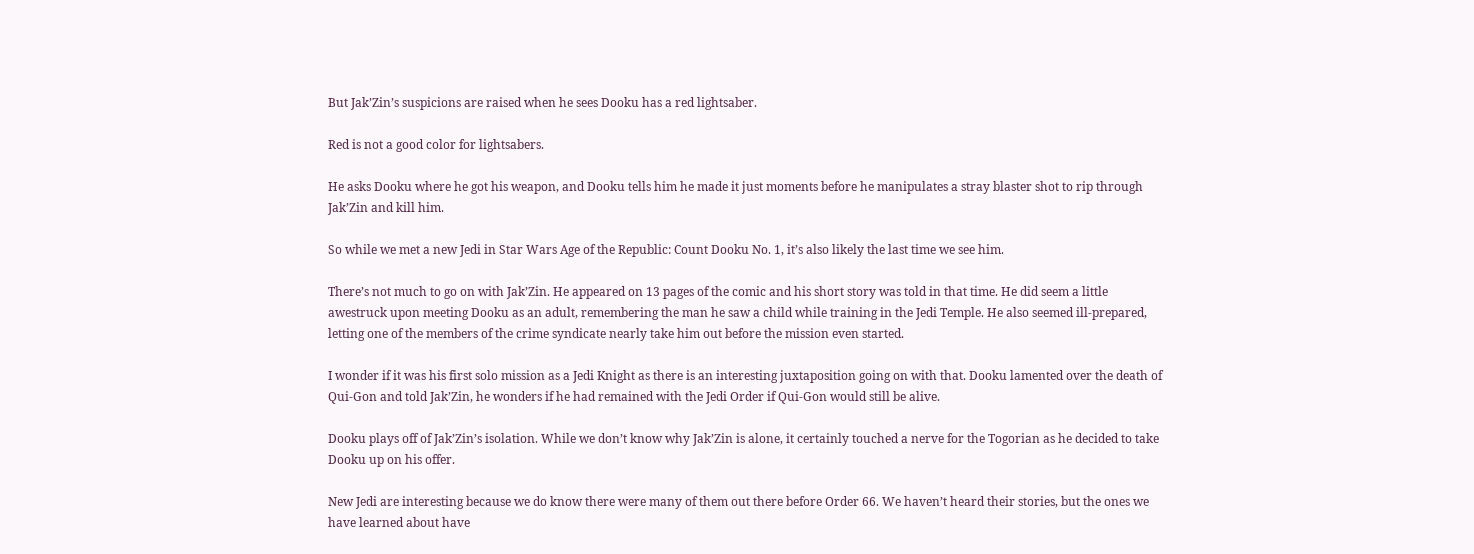But Jak’Zin’s suspicions are raised when he sees Dooku has a red lightsaber.

Red is not a good color for lightsabers.

He asks Dooku where he got his weapon, and Dooku tells him he made it just moments before he manipulates a stray blaster shot to rip through Jak’Zin and kill him.

So while we met a new Jedi in Star Wars Age of the Republic: Count Dooku No. 1, it’s also likely the last time we see him.

There’s not much to go on with Jak’Zin. He appeared on 13 pages of the comic and his short story was told in that time. He did seem a little awestruck upon meeting Dooku as an adult, remembering the man he saw a child while training in the Jedi Temple. He also seemed ill-prepared, letting one of the members of the crime syndicate nearly take him out before the mission even started.

I wonder if it was his first solo mission as a Jedi Knight as there is an interesting juxtaposition going on with that. Dooku lamented over the death of Qui-Gon and told Jak’Zin, he wonders if he had remained with the Jedi Order if Qui-Gon would still be alive.

Dooku plays off of Jak’Zin’s isolation. While we don’t know why Jak’Zin is alone, it certainly touched a nerve for the Togorian as he decided to take Dooku up on his offer.

New Jedi are interesting because we do know there were many of them out there before Order 66. We haven’t heard their stories, but the ones we have learned about have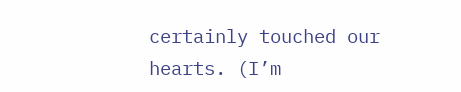certainly touched our hearts. (I’m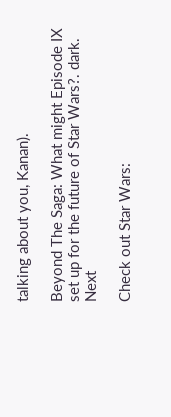talking about you, Kanan).

Beyond The Saga: What might Episode IX set up for the future of Star Wars?. dark. Next

Check out Star Wars: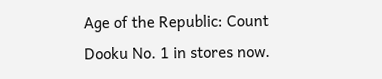Age of the Republic: Count Dooku No. 1 in stores now.